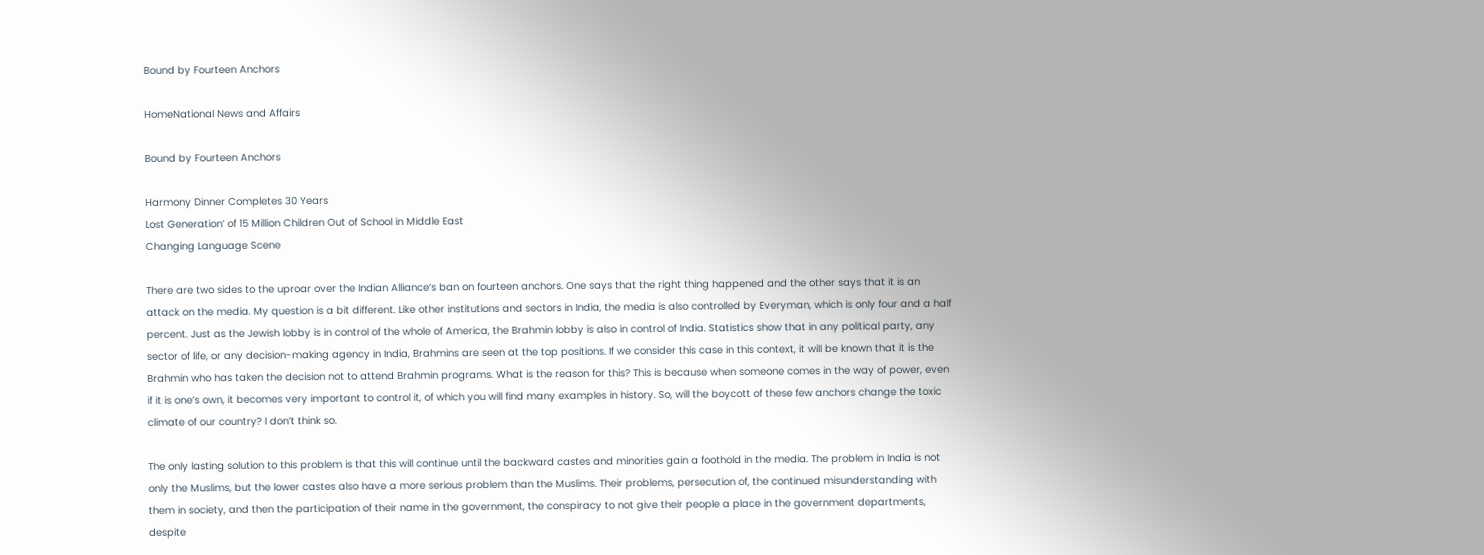Bound by Fourteen Anchors

HomeNational News and Affairs

Bound by Fourteen Anchors

Harmony Dinner Completes 30 Years
Lost Generation’ of 15 Million Children Out of School in Middle East
Changing Language Scene

There are two sides to the uproar over the Indian Alliance’s ban on fourteen anchors. One says that the right thing happened and the other says that it is an attack on the media. My question is a bit different. Like other institutions and sectors in India, the media is also controlled by Everyman, which is only four and a half percent. Just as the Jewish lobby is in control of the whole of America, the Brahmin lobby is also in control of India. Statistics show that in any political party, any sector of life, or any decision-making agency in India, Brahmins are seen at the top positions. If we consider this case in this context, it will be known that it is the Brahmin who has taken the decision not to attend Brahmin programs. What is the reason for this? This is because when someone comes in the way of power, even if it is one’s own, it becomes very important to control it, of which you will find many examples in history. So, will the boycott of these few anchors change the toxic climate of our country? I don’t think so.

The only lasting solution to this problem is that this will continue until the backward castes and minorities gain a foothold in the media. The problem in India is not only the Muslims, but the lower castes also have a more serious problem than the Muslims. Their problems, persecution of, the continued misunderstanding with them in society, and then the participation of their name in the government, the conspiracy to not give their people a place in the government departments, despite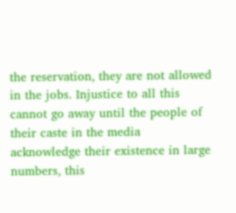the reservation, they are not allowed in the jobs. Injustice to all this cannot go away until the people of their caste in the media acknowledge their existence in large numbers, this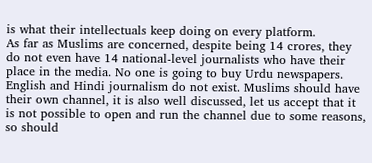is what their intellectuals keep doing on every platform.
As far as Muslims are concerned, despite being 14 crores, they do not even have 14 national-level journalists who have their place in the media. No one is going to buy Urdu newspapers. English and Hindi journalism do not exist. Muslims should have their own channel, it is also well discussed, let us accept that it is not possible to open and run the channel due to some reasons, so should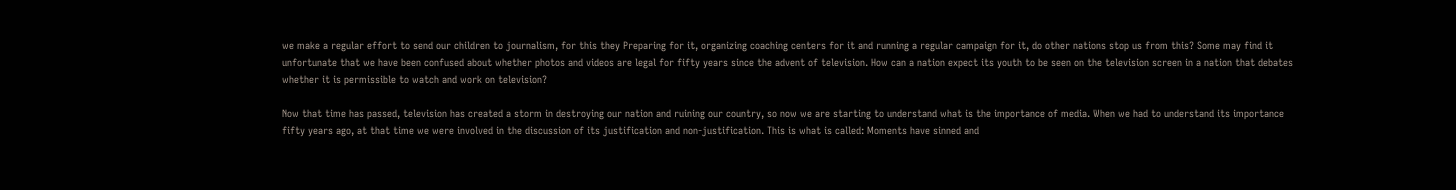we make a regular effort to send our children to journalism, for this they Preparing for it, organizing coaching centers for it and running a regular campaign for it, do other nations stop us from this? Some may find it unfortunate that we have been confused about whether photos and videos are legal for fifty years since the advent of television. How can a nation expect its youth to be seen on the television screen in a nation that debates whether it is permissible to watch and work on television?

Now that time has passed, television has created a storm in destroying our nation and ruining our country, so now we are starting to understand what is the importance of media. When we had to understand its importance fifty years ago, at that time we were involved in the discussion of its justification and non-justification. This is what is called: Moments have sinned and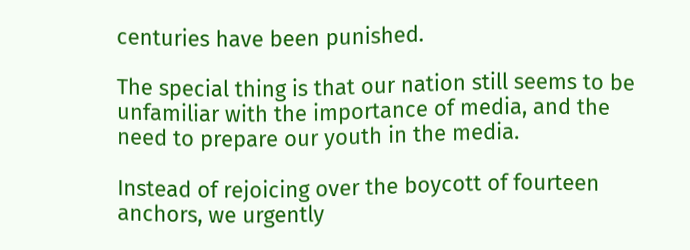centuries have been punished.

The special thing is that our nation still seems to be unfamiliar with the importance of media, and the need to prepare our youth in the media.

Instead of rejoicing over the boycott of fourteen anchors, we urgently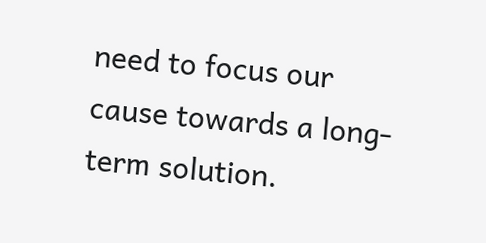need to focus our cause towards a long-term solution.